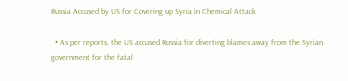Russia Accused by US for Covering up Syria in Chemical Attack

  • As per reports, the US accused Russia for diverting blames away from the Syrian government for the fatal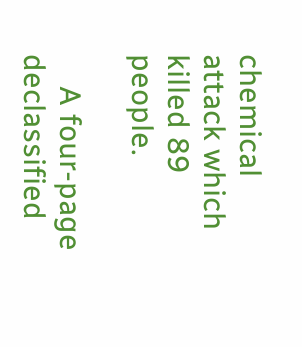chemical attack which killed 89 people.

    A four-page declassified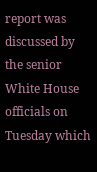report was discussed by the senior White House officials on Tuesday which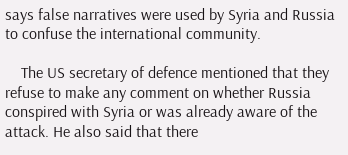says false narratives were used by Syria and Russia to confuse the international community.

    The US secretary of defence mentioned that they refuse to make any comment on whether Russia conspired with Syria or was already aware of the attack. He also said that there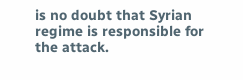is no doubt that Syrian regime is responsible for the attack.